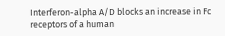Interferon-alpha A/D blocks an increase in Fc receptors of a human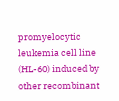promyelocytic leukemia cell line (HL-60) induced by other recombinant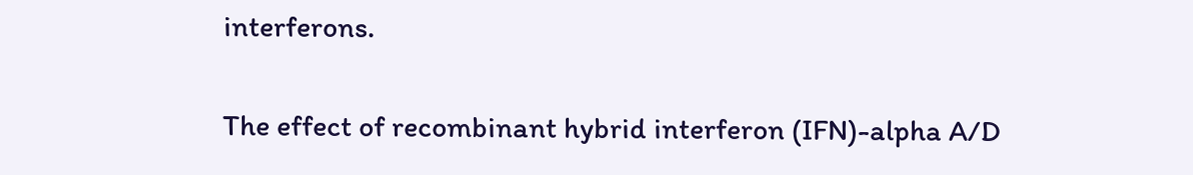interferons.


The effect of recombinant hybrid interferon (IFN)-alpha A/D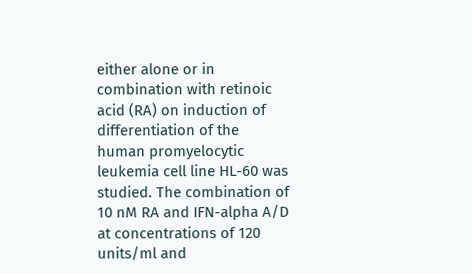either alone or in combination with retinoic acid (RA) on induction of differentiation of the human promyelocytic leukemia cell line HL-60 was studied. The combination of 10 nM RA and IFN-alpha A/D at concentrations of 120 units/ml and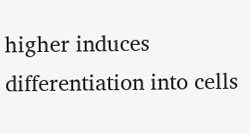higher induces differentiation into cells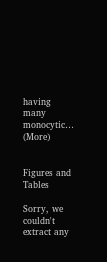having many monocytic… (More)


Figures and Tables

Sorry, we couldn't extract any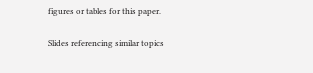figures or tables for this paper.

Slides referencing similar topics